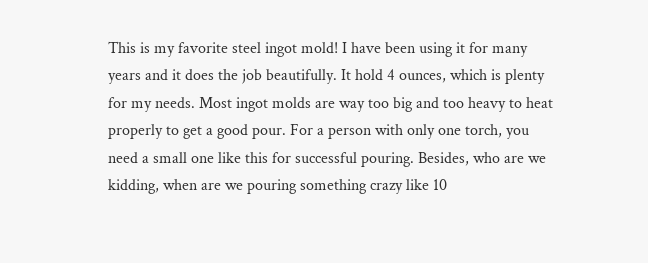This is my favorite steel ingot mold! I have been using it for many years and it does the job beautifully. It hold 4 ounces, which is plenty for my needs. Most ingot molds are way too big and too heavy to heat properly to get a good pour. For a person with only one torch, you need a small one like this for successful pouring. Besides, who are we kidding, when are we pouring something crazy like 10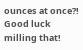ounces at once?! Good luck milling that!